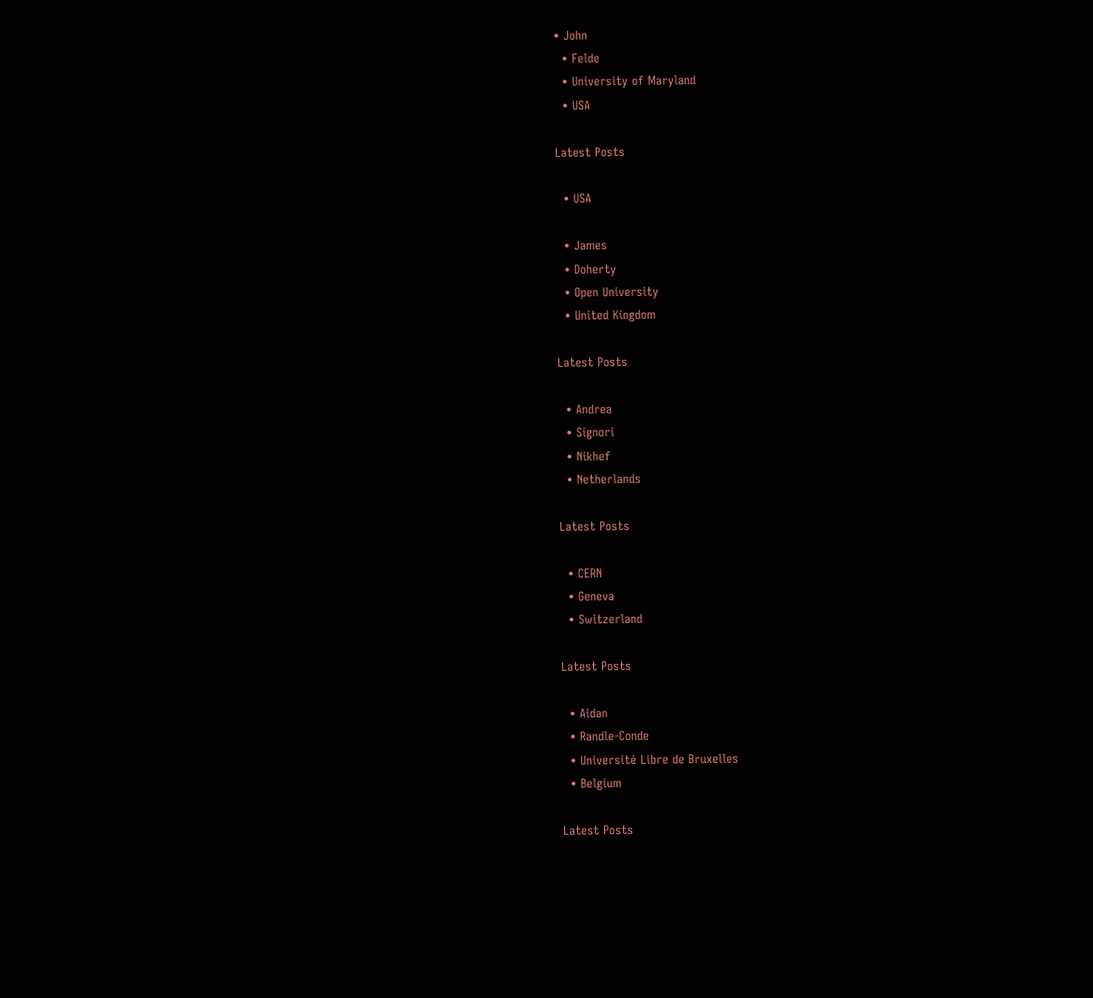• John
  • Felde
  • University of Maryland
  • USA

Latest Posts

  • USA

  • James
  • Doherty
  • Open University
  • United Kingdom

Latest Posts

  • Andrea
  • Signori
  • Nikhef
  • Netherlands

Latest Posts

  • CERN
  • Geneva
  • Switzerland

Latest Posts

  • Aidan
  • Randle-Conde
  • Université Libre de Bruxelles
  • Belgium

Latest Posts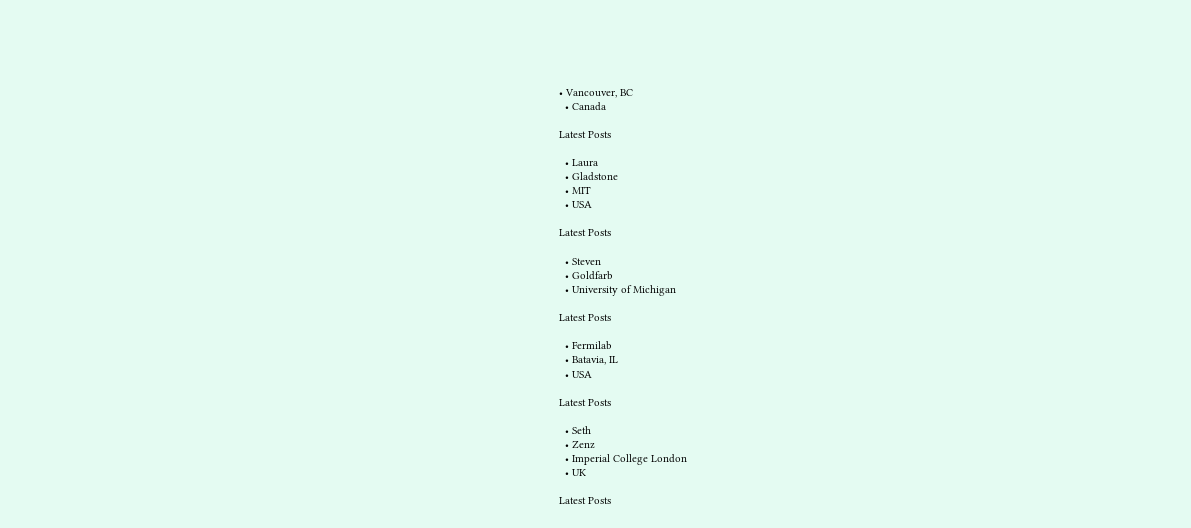• Vancouver, BC
  • Canada

Latest Posts

  • Laura
  • Gladstone
  • MIT
  • USA

Latest Posts

  • Steven
  • Goldfarb
  • University of Michigan

Latest Posts

  • Fermilab
  • Batavia, IL
  • USA

Latest Posts

  • Seth
  • Zenz
  • Imperial College London
  • UK

Latest Posts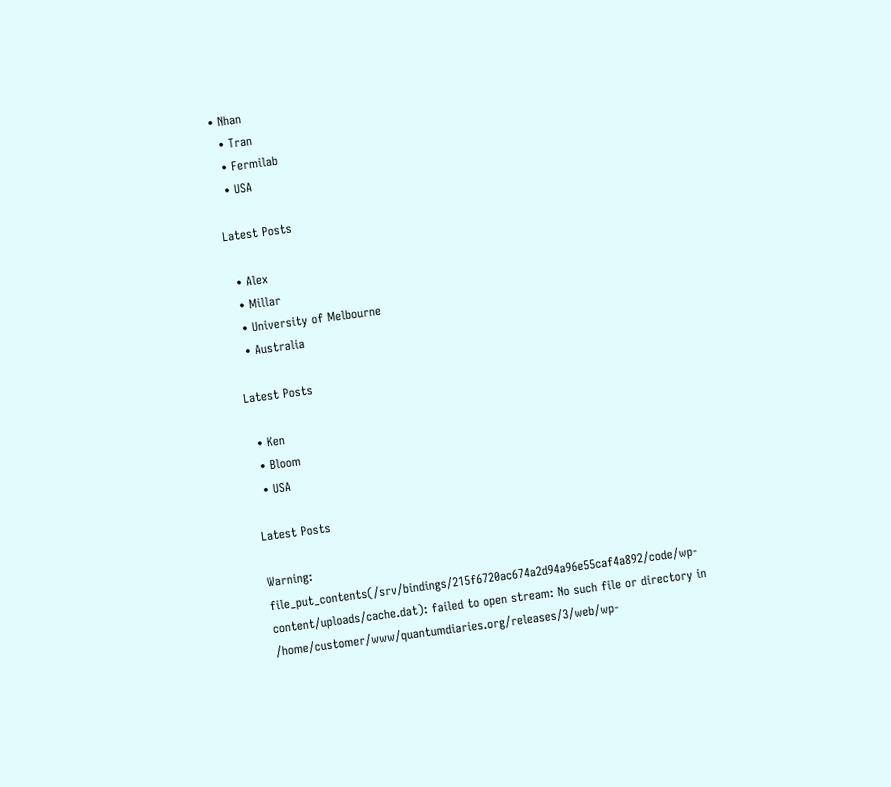• Nhan
  • Tran
  • Fermilab
  • USA

Latest Posts

  • Alex
  • Millar
  • University of Melbourne
  • Australia

Latest Posts

  • Ken
  • Bloom
  • USA

Latest Posts

Warning: file_put_contents(/srv/bindings/215f6720ac674a2d94a96e55caf4a892/code/wp-content/uploads/cache.dat): failed to open stream: No such file or directory in /home/customer/www/quantumdiaries.org/releases/3/web/wp-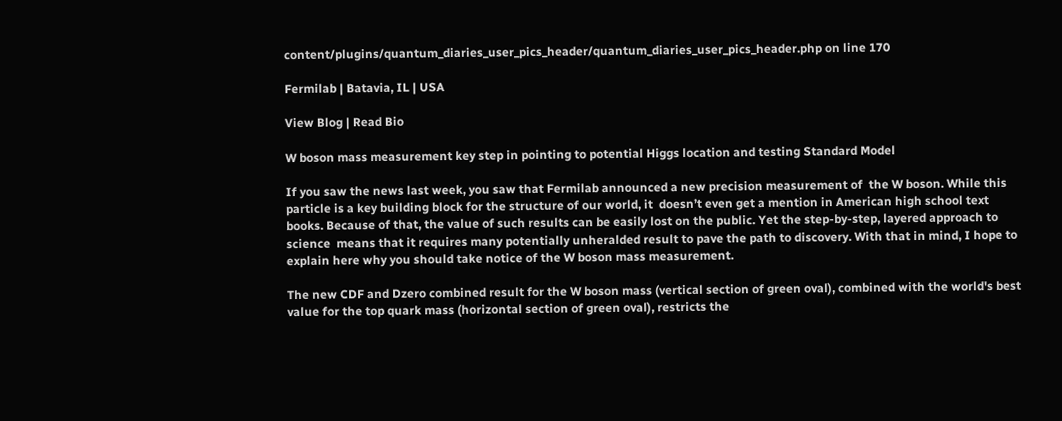content/plugins/quantum_diaries_user_pics_header/quantum_diaries_user_pics_header.php on line 170

Fermilab | Batavia, IL | USA

View Blog | Read Bio

W boson mass measurement key step in pointing to potential Higgs location and testing Standard Model

If you saw the news last week, you saw that Fermilab announced a new precision measurement of  the W boson. While this particle is a key building block for the structure of our world, it  doesn’t even get a mention in American high school text books. Because of that, the value of such results can be easily lost on the public. Yet the step-by-step, layered approach to science  means that it requires many potentially unheralded result to pave the path to discovery. With that in mind, I hope to explain here why you should take notice of the W boson mass measurement.

The new CDF and Dzero combined result for the W boson mass (vertical section of green oval), combined with the world's best value for the top quark mass (horizontal section of green oval), restricts the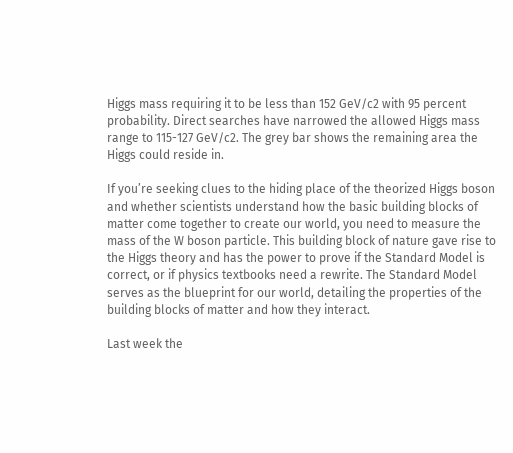Higgs mass requiring it to be less than 152 GeV/c2 with 95 percent probability. Direct searches have narrowed the allowed Higgs mass range to 115-127 GeV/c2. The grey bar shows the remaining area the Higgs could reside in.

If you’re seeking clues to the hiding place of the theorized Higgs boson and whether scientists understand how the basic building blocks of matter come together to create our world, you need to measure the mass of the W boson particle. This building block of nature gave rise to the Higgs theory and has the power to prove if the Standard Model is correct, or if physics textbooks need a rewrite. The Standard Model serves as the blueprint for our world, detailing the properties of the building blocks of matter and how they interact.

Last week the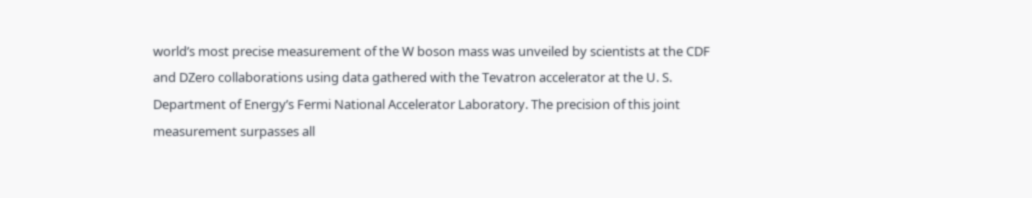world’s most precise measurement of the W boson mass was unveiled by scientists at the CDF and DZero collaborations using data gathered with the Tevatron accelerator at the U. S. Department of Energy’s Fermi National Accelerator Laboratory. The precision of this joint  measurement surpasses all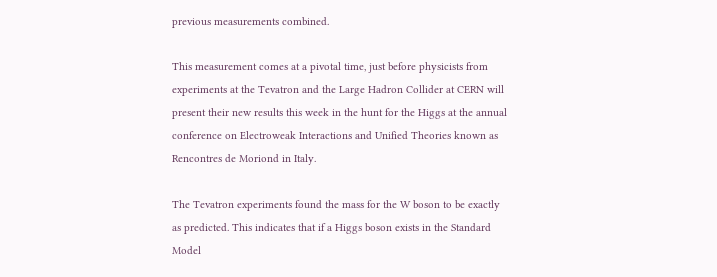previous measurements combined.

This measurement comes at a pivotal time, just before physicists from experiments at the Tevatron and the Large Hadron Collider at CERN will present their new results this week in the hunt for the Higgs at the annual conference on Electroweak Interactions and Unified Theories known as Rencontres de Moriond in Italy.

The Tevatron experiments found the mass for the W boson to be exactly as predicted. This indicates that if a Higgs boson exists in the Standard Model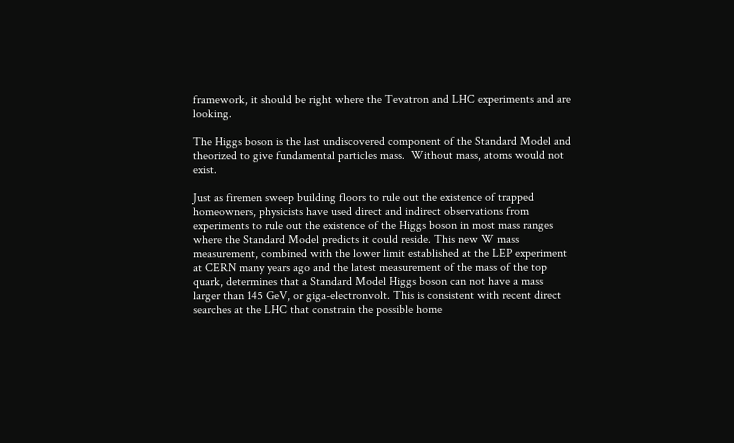framework, it should be right where the Tevatron and LHC experiments and are looking.

The Higgs boson is the last undiscovered component of the Standard Model and theorized to give fundamental particles mass.  Without mass, atoms would not exist.

Just as firemen sweep building floors to rule out the existence of trapped homeowners, physicists have used direct and indirect observations from experiments to rule out the existence of the Higgs boson in most mass ranges where the Standard Model predicts it could reside. This new W mass measurement, combined with the lower limit established at the LEP experiment at CERN many years ago and the latest measurement of the mass of the top quark, determines that a Standard Model Higgs boson can not have a mass larger than 145 GeV, or giga-electronvolt. This is consistent with recent direct searches at the LHC that constrain the possible home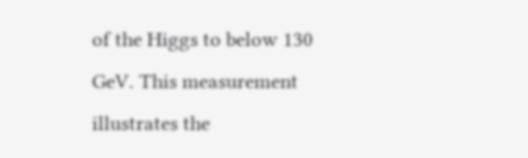of the Higgs to below 130 GeV. This measurement illustrates the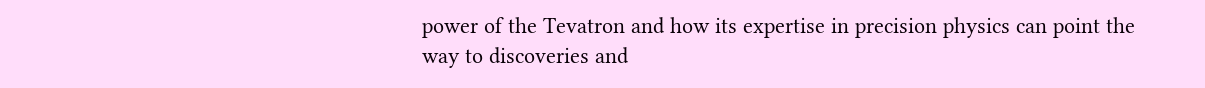power of the Tevatron and how its expertise in precision physics can point the way to discoveries and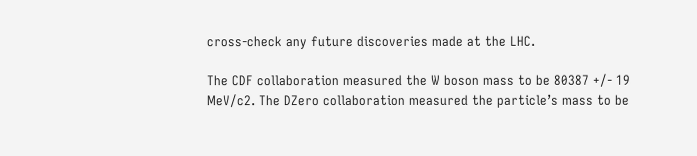cross-check any future discoveries made at the LHC.

The CDF collaboration measured the W boson mass to be 80387 +/- 19 MeV/c2. The DZero collaboration measured the particle’s mass to be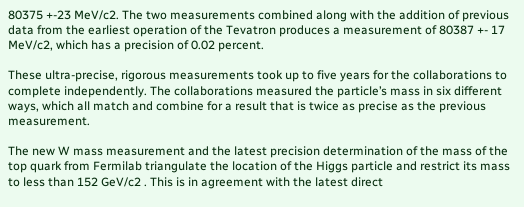80375 +-23 MeV/c2. The two measurements combined along with the addition of previous data from the earliest operation of the Tevatron produces a measurement of 80387 +- 17 MeV/c2, which has a precision of 0.02 percent.

These ultra-precise, rigorous measurements took up to five years for the collaborations to complete independently. The collaborations measured the particle’s mass in six different ways, which all match and combine for a result that is twice as precise as the previous measurement.

The new W mass measurement and the latest precision determination of the mass of the top quark from Fermilab triangulate the location of the Higgs particle and restrict its mass to less than 152 GeV/c2 . This is in agreement with the latest direct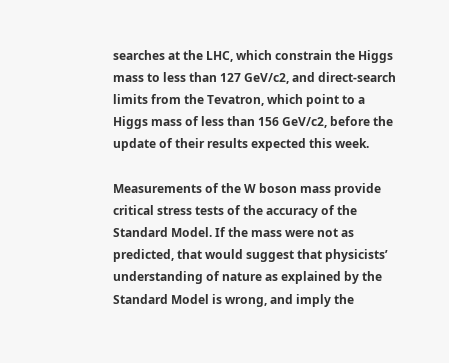searches at the LHC, which constrain the Higgs mass to less than 127 GeV/c2, and direct-search limits from the Tevatron, which point to a Higgs mass of less than 156 GeV/c2, before the update of their results expected this week.

Measurements of the W boson mass provide critical stress tests of the accuracy of the Standard Model. If the mass were not as predicted, that would suggest that physicists’ understanding of nature as explained by the Standard Model is wrong, and imply the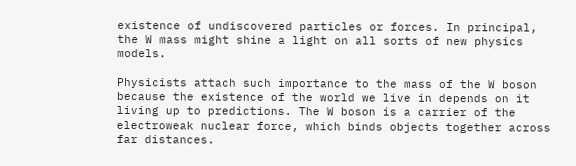existence of undiscovered particles or forces. In principal, the W mass might shine a light on all sorts of new physics models.

Physicists attach such importance to the mass of the W boson because the existence of the world we live in depends on it living up to predictions. The W boson is a carrier of the electroweak nuclear force, which binds objects together across far distances.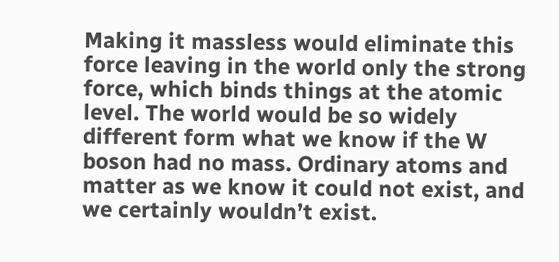Making it massless would eliminate this force leaving in the world only the strong force, which binds things at the atomic level. The world would be so widely different form what we know if the W boson had no mass. Ordinary atoms and matter as we know it could not exist, and we certainly wouldn’t exist.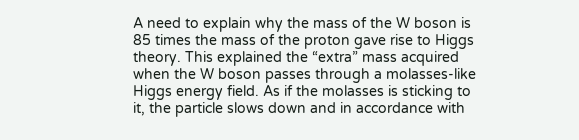A need to explain why the mass of the W boson is 85 times the mass of the proton gave rise to Higgs theory. This explained the “extra” mass acquired when the W boson passes through a molasses-like Higgs energy field. As if the molasses is sticking to it, the particle slows down and in accordance with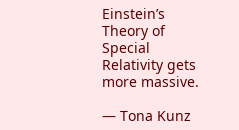Einstein’s Theory of Special Relativity gets more massive.

— Tona Kunz